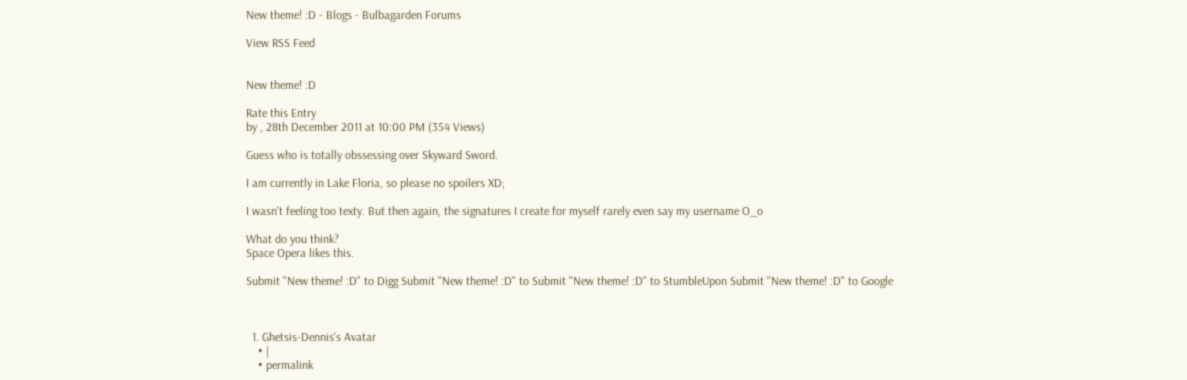New theme! :D - Blogs - Bulbagarden Forums

View RSS Feed


New theme! :D

Rate this Entry
by , 28th December 2011 at 10:00 PM (354 Views)

Guess who is totally obssessing over Skyward Sword.

I am currently in Lake Floria, so please no spoilers XD;

I wasn't feeling too texty. But then again, the signatures I create for myself rarely even say my username O_o

What do you think?
Space Opera likes this.

Submit "New theme! :D" to Digg Submit "New theme! :D" to Submit "New theme! :D" to StumbleUpon Submit "New theme! :D" to Google



  1. Ghetsis-Dennis's Avatar
    • |
    • permalink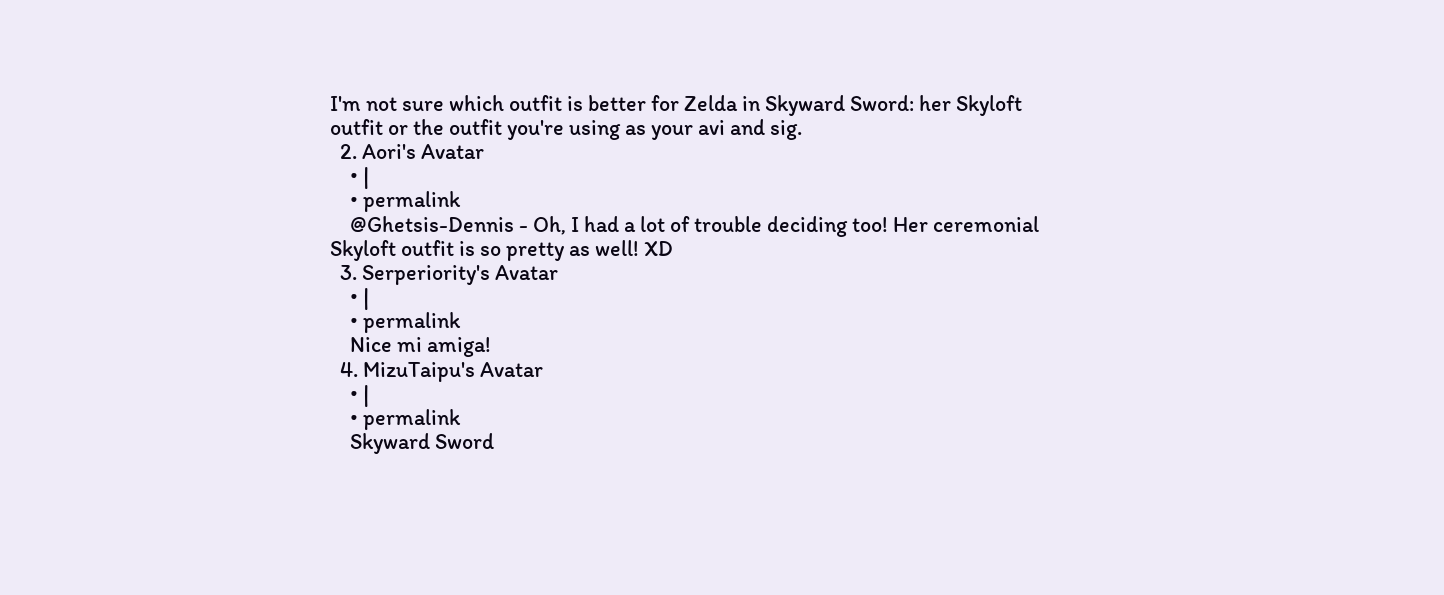I'm not sure which outfit is better for Zelda in Skyward Sword: her Skyloft outfit or the outfit you're using as your avi and sig.
  2. Aori's Avatar
    • |
    • permalink
    @Ghetsis-Dennis - Oh, I had a lot of trouble deciding too! Her ceremonial Skyloft outfit is so pretty as well! XD
  3. Serperiority's Avatar
    • |
    • permalink
    Nice mi amiga!
  4. MizuTaipu's Avatar
    • |
    • permalink
    Skyward Sword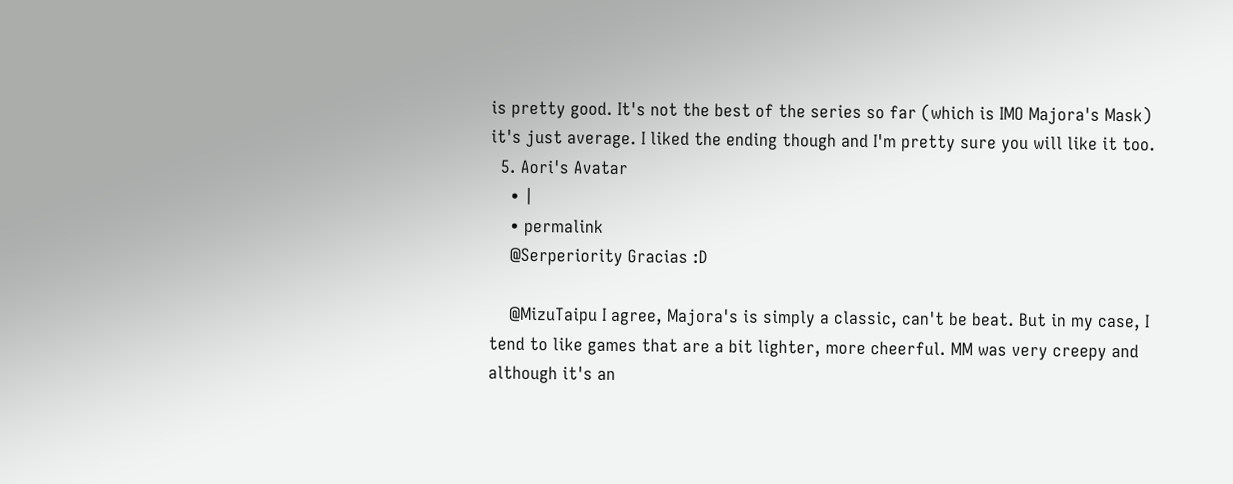is pretty good. It's not the best of the series so far (which is IMO Majora's Mask) it's just average. I liked the ending though and I'm pretty sure you will like it too.
  5. Aori's Avatar
    • |
    • permalink
    @Serperiority Gracias :D

    @MizuTaipu I agree, Majora's is simply a classic, can't be beat. But in my case, I tend to like games that are a bit lighter, more cheerful. MM was very creepy and although it's an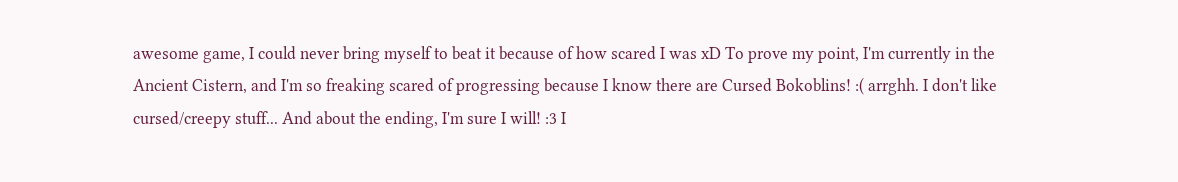awesome game, I could never bring myself to beat it because of how scared I was xD To prove my point, I'm currently in the Ancient Cistern, and I'm so freaking scared of progressing because I know there are Cursed Bokoblins! :( arrghh. I don't like cursed/creepy stuff... And about the ending, I'm sure I will! :3 I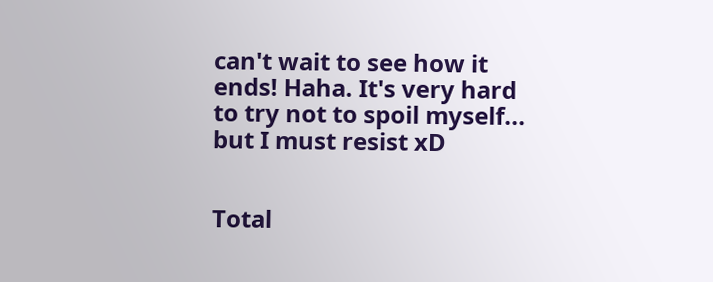can't wait to see how it ends! Haha. It's very hard to try not to spoil myself... but I must resist xD


Total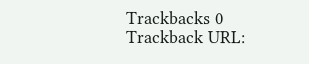Trackbacks 0
Trackback URL: